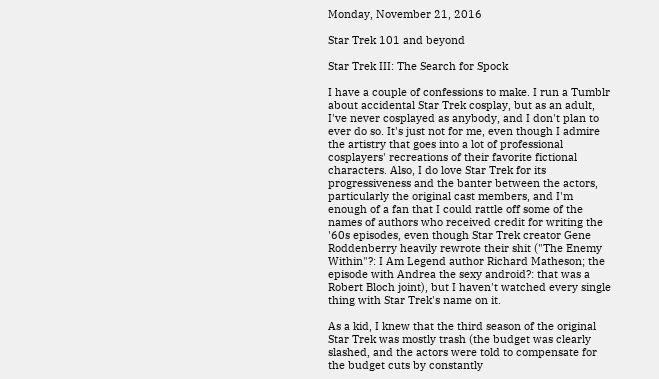Monday, November 21, 2016

Star Trek 101 and beyond

Star Trek III: The Search for Spock

I have a couple of confessions to make. I run a Tumblr about accidental Star Trek cosplay, but as an adult, I've never cosplayed as anybody, and I don't plan to ever do so. It's just not for me, even though I admire the artistry that goes into a lot of professional cosplayers' recreations of their favorite fictional characters. Also, I do love Star Trek for its progressiveness and the banter between the actors, particularly the original cast members, and I'm enough of a fan that I could rattle off some of the names of authors who received credit for writing the '60s episodes, even though Star Trek creator Gene Roddenberry heavily rewrote their shit ("The Enemy Within"?: I Am Legend author Richard Matheson; the episode with Andrea the sexy android?: that was a Robert Bloch joint), but I haven't watched every single thing with Star Trek's name on it.

As a kid, I knew that the third season of the original Star Trek was mostly trash (the budget was clearly slashed, and the actors were told to compensate for the budget cuts by constantly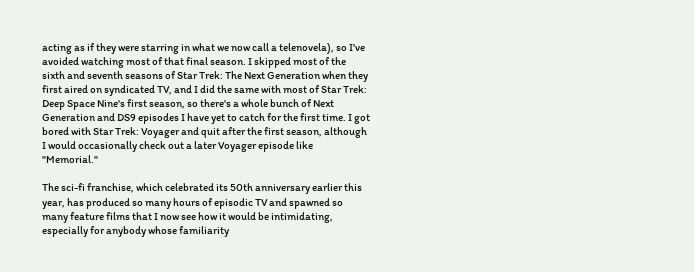acting as if they were starring in what we now call a telenovela), so I've avoided watching most of that final season. I skipped most of the sixth and seventh seasons of Star Trek: The Next Generation when they first aired on syndicated TV, and I did the same with most of Star Trek: Deep Space Nine's first season, so there's a whole bunch of Next Generation and DS9 episodes I have yet to catch for the first time. I got bored with Star Trek: Voyager and quit after the first season, although I would occasionally check out a later Voyager episode like "Memorial."

The sci-fi franchise, which celebrated its 50th anniversary earlier this year, has produced so many hours of episodic TV and spawned so many feature films that I now see how it would be intimidating, especially for anybody whose familiarity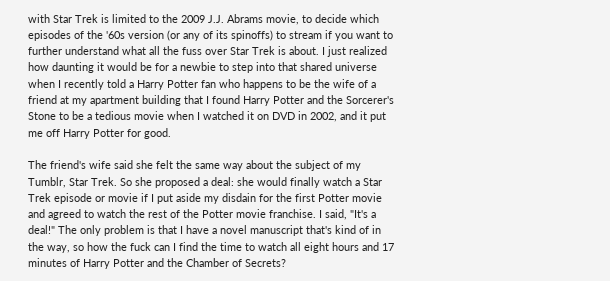with Star Trek is limited to the 2009 J.J. Abrams movie, to decide which episodes of the '60s version (or any of its spinoffs) to stream if you want to further understand what all the fuss over Star Trek is about. I just realized how daunting it would be for a newbie to step into that shared universe when I recently told a Harry Potter fan who happens to be the wife of a friend at my apartment building that I found Harry Potter and the Sorcerer's Stone to be a tedious movie when I watched it on DVD in 2002, and it put me off Harry Potter for good.

The friend's wife said she felt the same way about the subject of my Tumblr, Star Trek. So she proposed a deal: she would finally watch a Star Trek episode or movie if I put aside my disdain for the first Potter movie and agreed to watch the rest of the Potter movie franchise. I said, "It's a deal!" The only problem is that I have a novel manuscript that's kind of in the way, so how the fuck can I find the time to watch all eight hours and 17 minutes of Harry Potter and the Chamber of Secrets?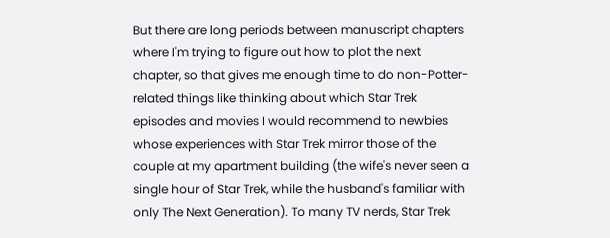But there are long periods between manuscript chapters where I'm trying to figure out how to plot the next chapter, so that gives me enough time to do non-Potter-related things like thinking about which Star Trek episodes and movies I would recommend to newbies whose experiences with Star Trek mirror those of the couple at my apartment building (the wife's never seen a single hour of Star Trek, while the husband's familiar with only The Next Generation). To many TV nerds, Star Trek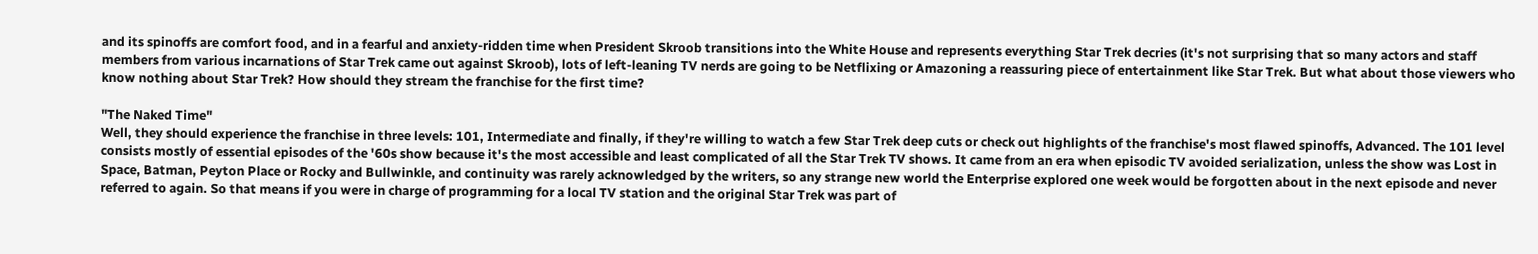and its spinoffs are comfort food, and in a fearful and anxiety-ridden time when President Skroob transitions into the White House and represents everything Star Trek decries (it's not surprising that so many actors and staff members from various incarnations of Star Trek came out against Skroob), lots of left-leaning TV nerds are going to be Netflixing or Amazoning a reassuring piece of entertainment like Star Trek. But what about those viewers who know nothing about Star Trek? How should they stream the franchise for the first time?

"The Naked Time"
Well, they should experience the franchise in three levels: 101, Intermediate and finally, if they're willing to watch a few Star Trek deep cuts or check out highlights of the franchise's most flawed spinoffs, Advanced. The 101 level consists mostly of essential episodes of the '60s show because it's the most accessible and least complicated of all the Star Trek TV shows. It came from an era when episodic TV avoided serialization, unless the show was Lost in Space, Batman, Peyton Place or Rocky and Bullwinkle, and continuity was rarely acknowledged by the writers, so any strange new world the Enterprise explored one week would be forgotten about in the next episode and never referred to again. So that means if you were in charge of programming for a local TV station and the original Star Trek was part of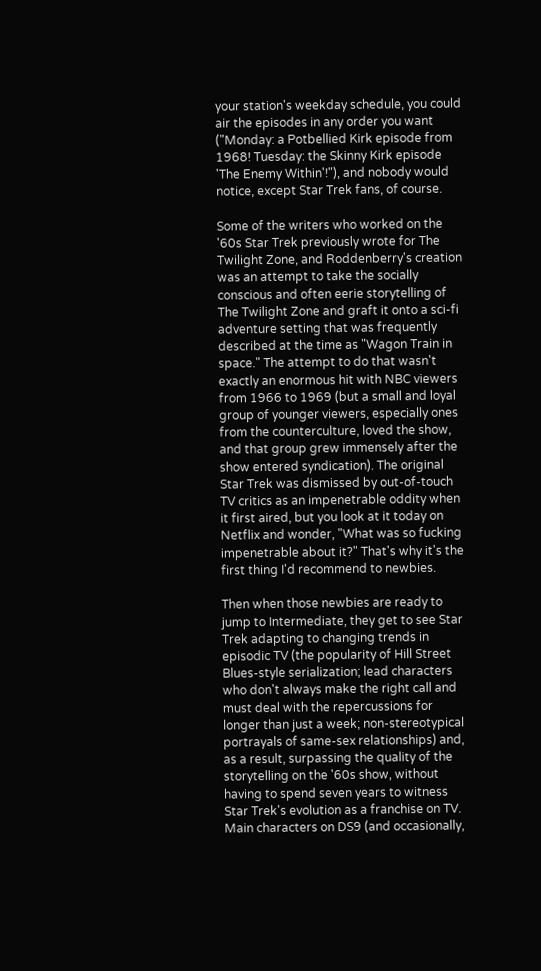your station's weekday schedule, you could air the episodes in any order you want ("Monday: a Potbellied Kirk episode from 1968! Tuesday: the Skinny Kirk episode 'The Enemy Within'!"), and nobody would notice, except Star Trek fans, of course.

Some of the writers who worked on the '60s Star Trek previously wrote for The Twilight Zone, and Roddenberry's creation was an attempt to take the socially conscious and often eerie storytelling of The Twilight Zone and graft it onto a sci-fi adventure setting that was frequently described at the time as "Wagon Train in space." The attempt to do that wasn't exactly an enormous hit with NBC viewers from 1966 to 1969 (but a small and loyal group of younger viewers, especially ones from the counterculture, loved the show, and that group grew immensely after the show entered syndication). The original Star Trek was dismissed by out-of-touch TV critics as an impenetrable oddity when it first aired, but you look at it today on Netflix and wonder, "What was so fucking impenetrable about it?" That's why it's the first thing I'd recommend to newbies.

Then when those newbies are ready to jump to Intermediate, they get to see Star Trek adapting to changing trends in episodic TV (the popularity of Hill Street Blues-style serialization; lead characters who don't always make the right call and must deal with the repercussions for longer than just a week; non-stereotypical portrayals of same-sex relationships) and, as a result, surpassing the quality of the storytelling on the '60s show, without having to spend seven years to witness Star Trek's evolution as a franchise on TV. Main characters on DS9 (and occasionally,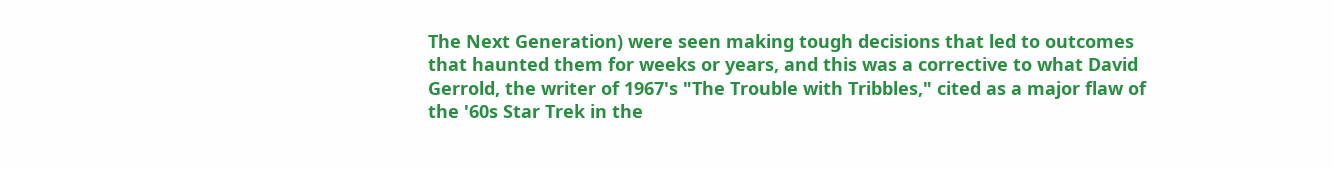The Next Generation) were seen making tough decisions that led to outcomes that haunted them for weeks or years, and this was a corrective to what David Gerrold, the writer of 1967's "The Trouble with Tribbles," cited as a major flaw of the '60s Star Trek in the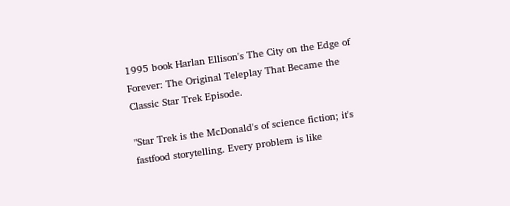1995 book Harlan Ellison's The City on the Edge of Forever: The Original Teleplay That Became the Classic Star Trek Episode.

"Star Trek is the McDonald's of science fiction; it's fastfood storytelling. Every problem is like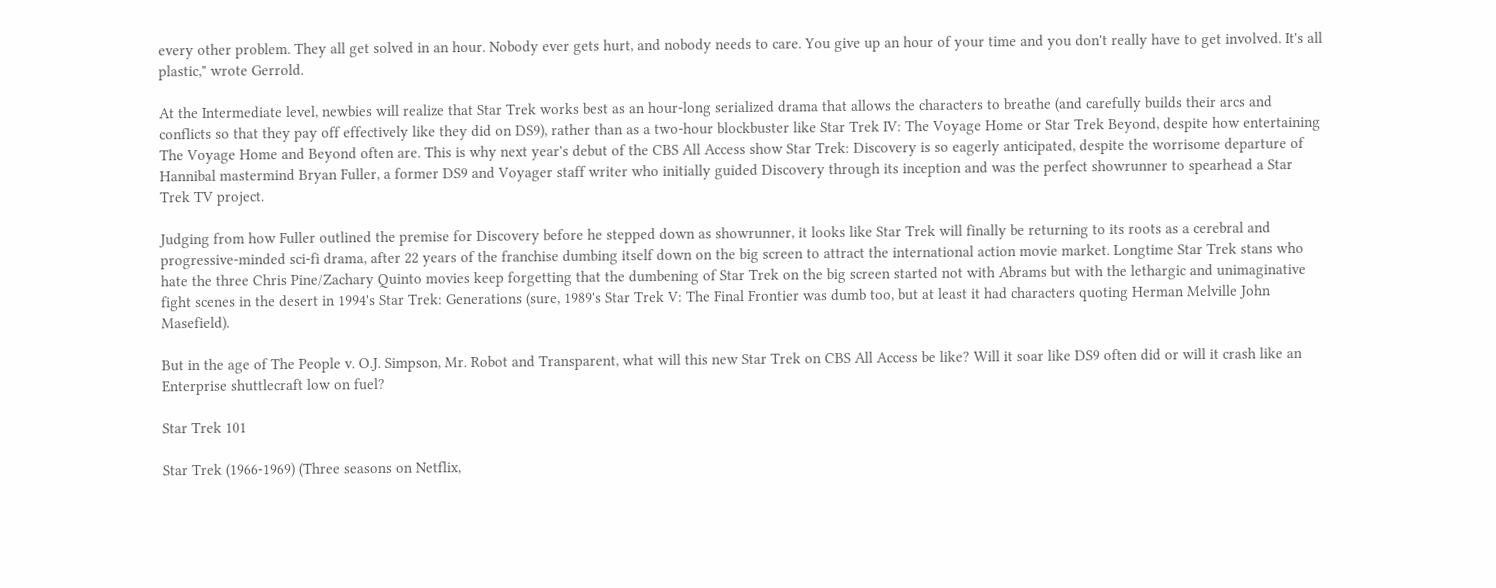every other problem. They all get solved in an hour. Nobody ever gets hurt, and nobody needs to care. You give up an hour of your time and you don't really have to get involved. It's all plastic," wrote Gerrold.

At the Intermediate level, newbies will realize that Star Trek works best as an hour-long serialized drama that allows the characters to breathe (and carefully builds their arcs and conflicts so that they pay off effectively like they did on DS9), rather than as a two-hour blockbuster like Star Trek IV: The Voyage Home or Star Trek Beyond, despite how entertaining The Voyage Home and Beyond often are. This is why next year's debut of the CBS All Access show Star Trek: Discovery is so eagerly anticipated, despite the worrisome departure of Hannibal mastermind Bryan Fuller, a former DS9 and Voyager staff writer who initially guided Discovery through its inception and was the perfect showrunner to spearhead a Star Trek TV project.

Judging from how Fuller outlined the premise for Discovery before he stepped down as showrunner, it looks like Star Trek will finally be returning to its roots as a cerebral and progressive-minded sci-fi drama, after 22 years of the franchise dumbing itself down on the big screen to attract the international action movie market. Longtime Star Trek stans who hate the three Chris Pine/Zachary Quinto movies keep forgetting that the dumbening of Star Trek on the big screen started not with Abrams but with the lethargic and unimaginative fight scenes in the desert in 1994's Star Trek: Generations (sure, 1989's Star Trek V: The Final Frontier was dumb too, but at least it had characters quoting Herman Melville John Masefield).

But in the age of The People v. O.J. Simpson, Mr. Robot and Transparent, what will this new Star Trek on CBS All Access be like? Will it soar like DS9 often did or will it crash like an Enterprise shuttlecraft low on fuel?

Star Trek 101

Star Trek (1966-1969) (Three seasons on Netflix,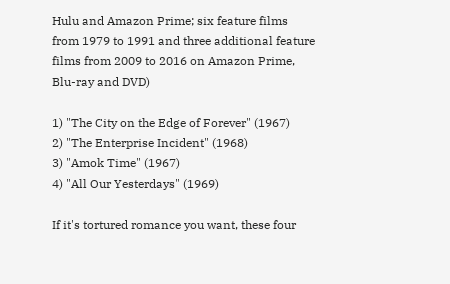Hulu and Amazon Prime; six feature films from 1979 to 1991 and three additional feature films from 2009 to 2016 on Amazon Prime, Blu-ray and DVD)

1) "The City on the Edge of Forever" (1967)
2) "The Enterprise Incident" (1968)
3) "Amok Time" (1967)
4) "All Our Yesterdays" (1969)

If it's tortured romance you want, these four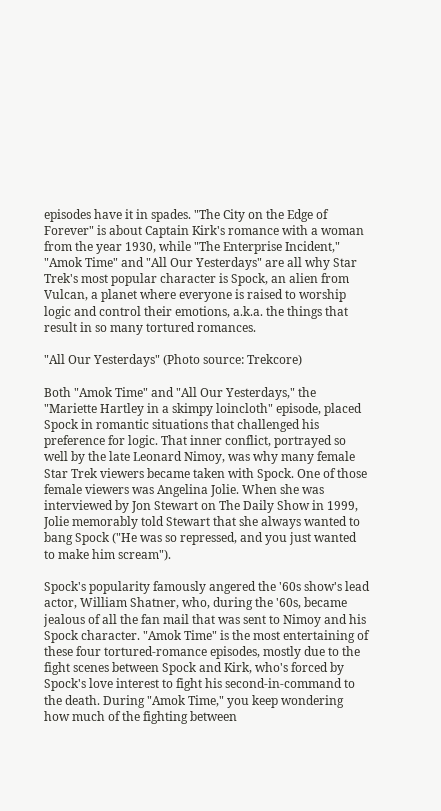episodes have it in spades. "The City on the Edge of Forever" is about Captain Kirk's romance with a woman from the year 1930, while "The Enterprise Incident," "Amok Time" and "All Our Yesterdays" are all why Star Trek's most popular character is Spock, an alien from Vulcan, a planet where everyone is raised to worship logic and control their emotions, a.k.a. the things that result in so many tortured romances.

"All Our Yesterdays" (Photo source: Trekcore)

Both "Amok Time" and "All Our Yesterdays," the "Mariette Hartley in a skimpy loincloth" episode, placed Spock in romantic situations that challenged his preference for logic. That inner conflict, portrayed so well by the late Leonard Nimoy, was why many female Star Trek viewers became taken with Spock. One of those female viewers was Angelina Jolie. When she was interviewed by Jon Stewart on The Daily Show in 1999, Jolie memorably told Stewart that she always wanted to bang Spock ("He was so repressed, and you just wanted to make him scream").

Spock's popularity famously angered the '60s show's lead actor, William Shatner, who, during the '60s, became jealous of all the fan mail that was sent to Nimoy and his Spock character. "Amok Time" is the most entertaining of these four tortured-romance episodes, mostly due to the fight scenes between Spock and Kirk, who's forced by Spock's love interest to fight his second-in-command to the death. During "Amok Time," you keep wondering how much of the fighting between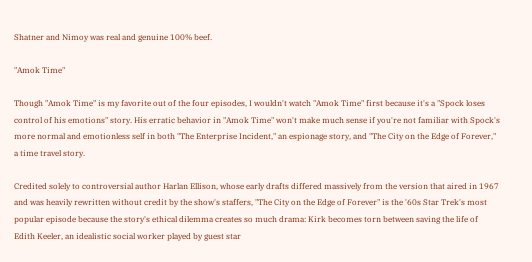Shatner and Nimoy was real and genuine 100% beef.

"Amok Time"

Though "Amok Time" is my favorite out of the four episodes, I wouldn't watch "Amok Time" first because it's a "Spock loses control of his emotions" story. His erratic behavior in "Amok Time" won't make much sense if you're not familiar with Spock's more normal and emotionless self in both "The Enterprise Incident," an espionage story, and "The City on the Edge of Forever," a time travel story.

Credited solely to controversial author Harlan Ellison, whose early drafts differed massively from the version that aired in 1967 and was heavily rewritten without credit by the show's staffers, "The City on the Edge of Forever" is the '60s Star Trek's most popular episode because the story's ethical dilemma creates so much drama: Kirk becomes torn between saving the life of Edith Keeler, an idealistic social worker played by guest star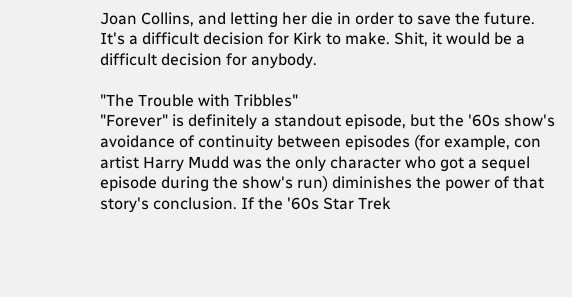Joan Collins, and letting her die in order to save the future. It's a difficult decision for Kirk to make. Shit, it would be a difficult decision for anybody.

"The Trouble with Tribbles"
"Forever" is definitely a standout episode, but the '60s show's avoidance of continuity between episodes (for example, con artist Harry Mudd was the only character who got a sequel episode during the show's run) diminishes the power of that story's conclusion. If the '60s Star Trek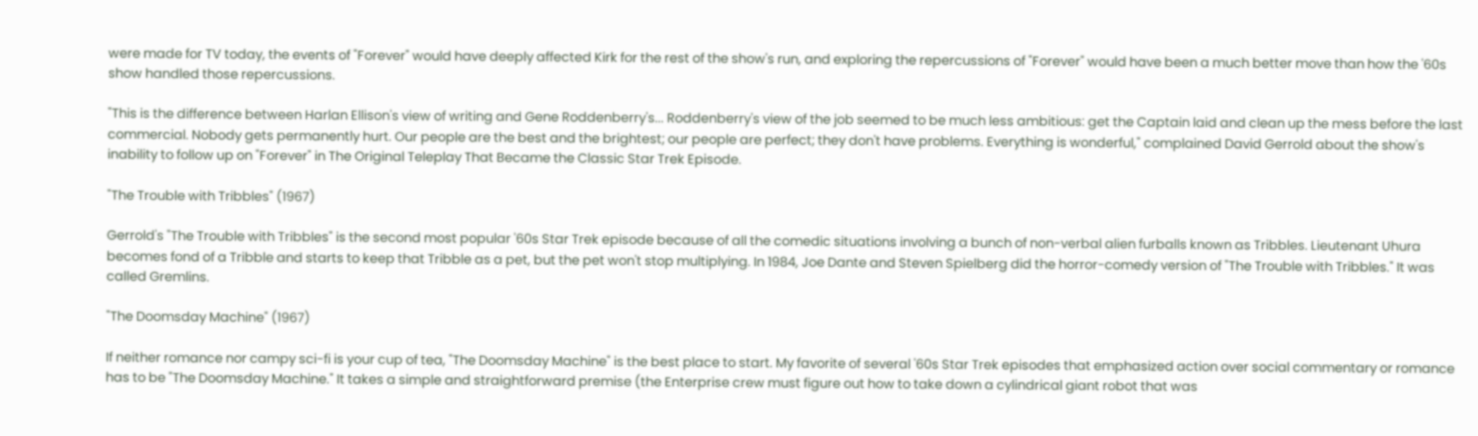were made for TV today, the events of "Forever" would have deeply affected Kirk for the rest of the show's run, and exploring the repercussions of "Forever" would have been a much better move than how the '60s show handled those repercussions.

"This is the difference between Harlan Ellison's view of writing and Gene Roddenberry's... Roddenberry's view of the job seemed to be much less ambitious: get the Captain laid and clean up the mess before the last commercial. Nobody gets permanently hurt. Our people are the best and the brightest; our people are perfect; they don't have problems. Everything is wonderful," complained David Gerrold about the show's inability to follow up on "Forever" in The Original Teleplay That Became the Classic Star Trek Episode.

"The Trouble with Tribbles" (1967)

Gerrold's "The Trouble with Tribbles" is the second most popular '60s Star Trek episode because of all the comedic situations involving a bunch of non-verbal alien furballs known as Tribbles. Lieutenant Uhura becomes fond of a Tribble and starts to keep that Tribble as a pet, but the pet won't stop multiplying. In 1984, Joe Dante and Steven Spielberg did the horror-comedy version of "The Trouble with Tribbles." It was called Gremlins.

"The Doomsday Machine" (1967)

If neither romance nor campy sci-fi is your cup of tea, "The Doomsday Machine" is the best place to start. My favorite of several '60s Star Trek episodes that emphasized action over social commentary or romance has to be "The Doomsday Machine." It takes a simple and straightforward premise (the Enterprise crew must figure out how to take down a cylindrical giant robot that was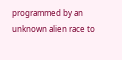programmed by an unknown alien race to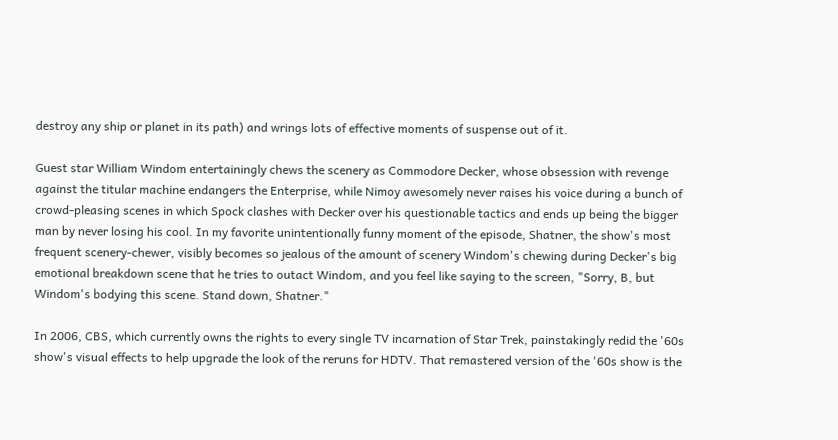destroy any ship or planet in its path) and wrings lots of effective moments of suspense out of it.

Guest star William Windom entertainingly chews the scenery as Commodore Decker, whose obsession with revenge against the titular machine endangers the Enterprise, while Nimoy awesomely never raises his voice during a bunch of crowd-pleasing scenes in which Spock clashes with Decker over his questionable tactics and ends up being the bigger man by never losing his cool. In my favorite unintentionally funny moment of the episode, Shatner, the show's most frequent scenery-chewer, visibly becomes so jealous of the amount of scenery Windom's chewing during Decker's big emotional breakdown scene that he tries to outact Windom, and you feel like saying to the screen, "Sorry, B, but Windom's bodying this scene. Stand down, Shatner."

In 2006, CBS, which currently owns the rights to every single TV incarnation of Star Trek, painstakingly redid the '60s show's visual effects to help upgrade the look of the reruns for HDTV. That remastered version of the '60s show is the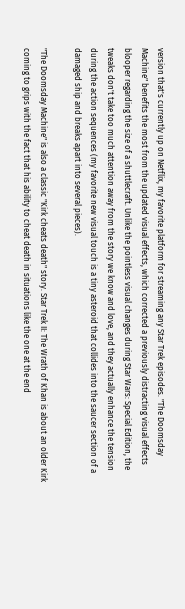version that's currently up on Netflix, my favorite platform for streaming any Star Trek episodes. "The Doomsday Machine" benefits the most from the updated visual effects, which corrected a previously distracting visual effects blooper regarding the size of a shuttlecraft. Unlike the pointless visual changes during Star Wars: Special Edition, the tweaks don't take too much attention away from the story we know and love, and they actually enhance the tension during the action sequences (my favorite new visual touch is a tiny asteroid that collides into the saucer section of a damaged ship and breaks apart into several pieces).

"The Doomsday Machine" is also a classic "Kirk cheats death" story. Star Trek II: The Wrath of Khan is about an older Kirk coming to grips with the fact that his ability to cheat death in situations like the one at the end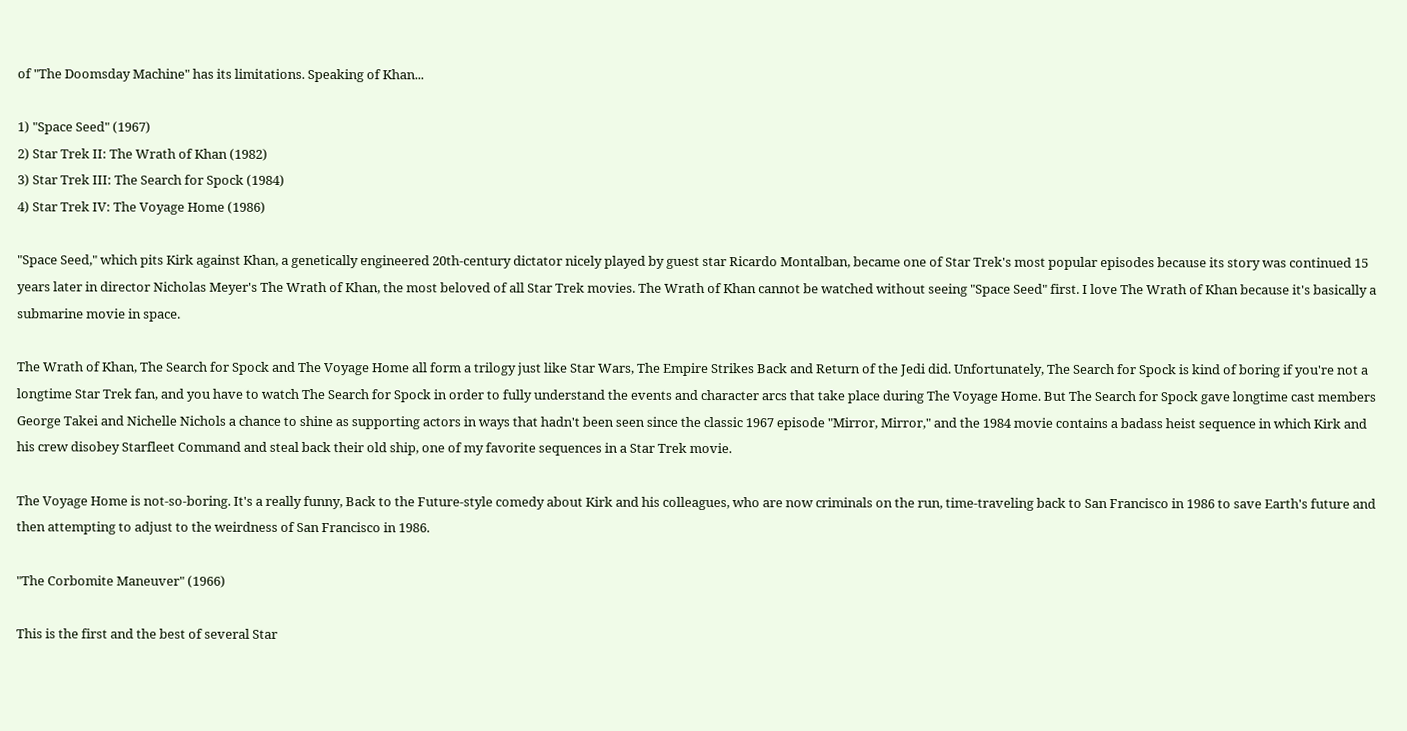of "The Doomsday Machine" has its limitations. Speaking of Khan...

1) "Space Seed" (1967)
2) Star Trek II: The Wrath of Khan (1982)
3) Star Trek III: The Search for Spock (1984)
4) Star Trek IV: The Voyage Home (1986)

"Space Seed," which pits Kirk against Khan, a genetically engineered 20th-century dictator nicely played by guest star Ricardo Montalban, became one of Star Trek's most popular episodes because its story was continued 15 years later in director Nicholas Meyer's The Wrath of Khan, the most beloved of all Star Trek movies. The Wrath of Khan cannot be watched without seeing "Space Seed" first. I love The Wrath of Khan because it's basically a submarine movie in space.

The Wrath of Khan, The Search for Spock and The Voyage Home all form a trilogy just like Star Wars, The Empire Strikes Back and Return of the Jedi did. Unfortunately, The Search for Spock is kind of boring if you're not a longtime Star Trek fan, and you have to watch The Search for Spock in order to fully understand the events and character arcs that take place during The Voyage Home. But The Search for Spock gave longtime cast members George Takei and Nichelle Nichols a chance to shine as supporting actors in ways that hadn't been seen since the classic 1967 episode "Mirror, Mirror," and the 1984 movie contains a badass heist sequence in which Kirk and his crew disobey Starfleet Command and steal back their old ship, one of my favorite sequences in a Star Trek movie.

The Voyage Home is not-so-boring. It's a really funny, Back to the Future-style comedy about Kirk and his colleagues, who are now criminals on the run, time-traveling back to San Francisco in 1986 to save Earth's future and then attempting to adjust to the weirdness of San Francisco in 1986.

"The Corbomite Maneuver" (1966)

This is the first and the best of several Star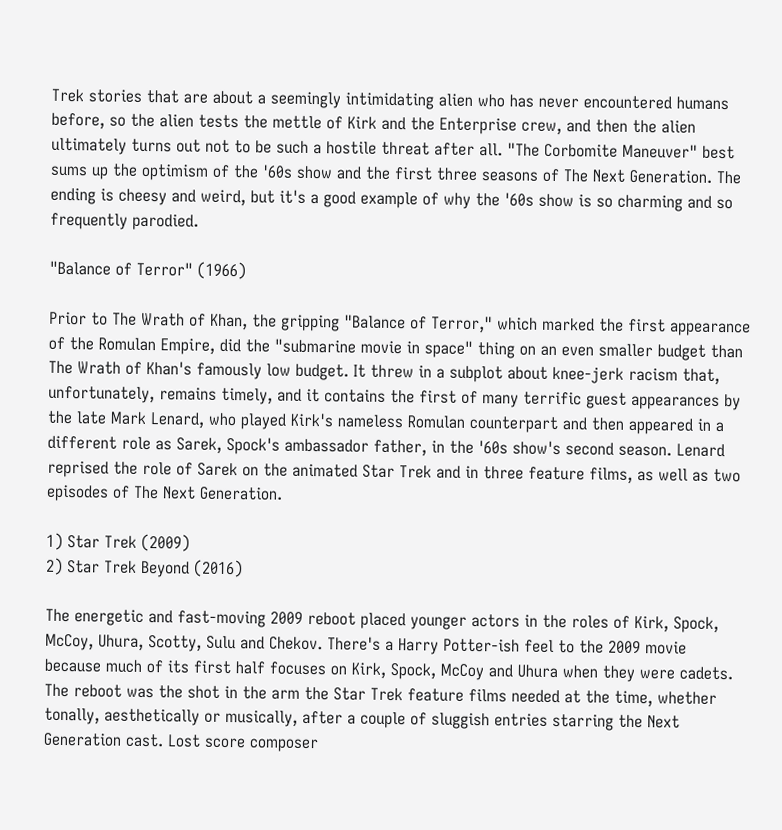Trek stories that are about a seemingly intimidating alien who has never encountered humans before, so the alien tests the mettle of Kirk and the Enterprise crew, and then the alien ultimately turns out not to be such a hostile threat after all. "The Corbomite Maneuver" best sums up the optimism of the '60s show and the first three seasons of The Next Generation. The ending is cheesy and weird, but it's a good example of why the '60s show is so charming and so frequently parodied.

"Balance of Terror" (1966)

Prior to The Wrath of Khan, the gripping "Balance of Terror," which marked the first appearance of the Romulan Empire, did the "submarine movie in space" thing on an even smaller budget than The Wrath of Khan's famously low budget. It threw in a subplot about knee-jerk racism that, unfortunately, remains timely, and it contains the first of many terrific guest appearances by the late Mark Lenard, who played Kirk's nameless Romulan counterpart and then appeared in a different role as Sarek, Spock's ambassador father, in the '60s show's second season. Lenard reprised the role of Sarek on the animated Star Trek and in three feature films, as well as two episodes of The Next Generation.

1) Star Trek (2009)
2) Star Trek Beyond (2016)

The energetic and fast-moving 2009 reboot placed younger actors in the roles of Kirk, Spock, McCoy, Uhura, Scotty, Sulu and Chekov. There's a Harry Potter-ish feel to the 2009 movie because much of its first half focuses on Kirk, Spock, McCoy and Uhura when they were cadets. The reboot was the shot in the arm the Star Trek feature films needed at the time, whether tonally, aesthetically or musically, after a couple of sluggish entries starring the Next Generation cast. Lost score composer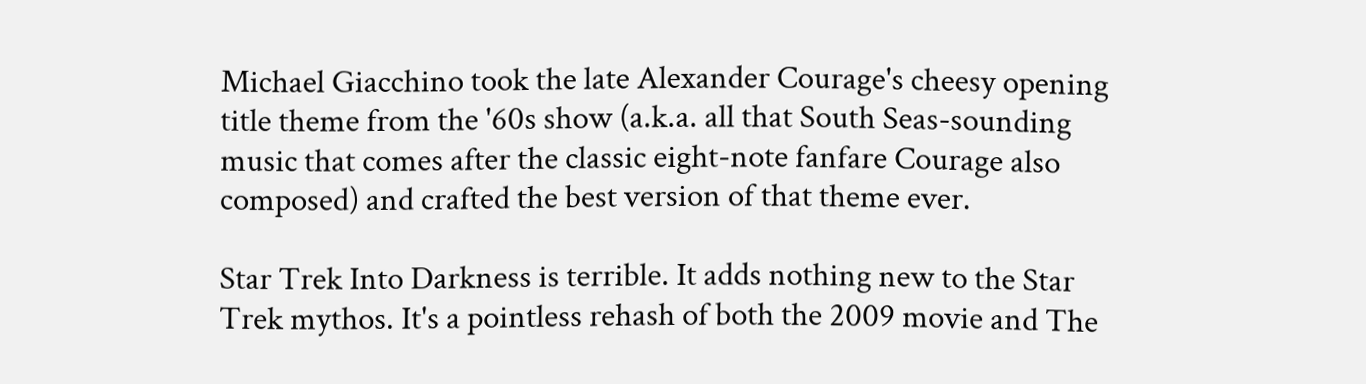Michael Giacchino took the late Alexander Courage's cheesy opening title theme from the '60s show (a.k.a. all that South Seas-sounding music that comes after the classic eight-note fanfare Courage also composed) and crafted the best version of that theme ever.

Star Trek Into Darkness is terrible. It adds nothing new to the Star Trek mythos. It's a pointless rehash of both the 2009 movie and The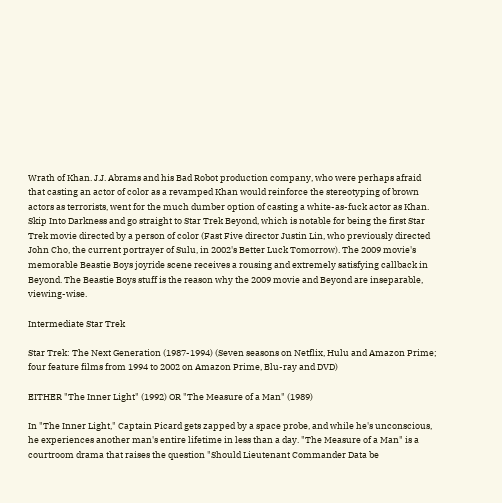Wrath of Khan. J.J. Abrams and his Bad Robot production company, who were perhaps afraid that casting an actor of color as a revamped Khan would reinforce the stereotyping of brown actors as terrorists, went for the much dumber option of casting a white-as-fuck actor as Khan. Skip Into Darkness and go straight to Star Trek Beyond, which is notable for being the first Star Trek movie directed by a person of color (Fast Five director Justin Lin, who previously directed John Cho, the current portrayer of Sulu, in 2002's Better Luck Tomorrow). The 2009 movie's memorable Beastie Boys joyride scene receives a rousing and extremely satisfying callback in Beyond. The Beastie Boys stuff is the reason why the 2009 movie and Beyond are inseparable, viewing-wise.

Intermediate Star Trek

Star Trek: The Next Generation (1987-1994) (Seven seasons on Netflix, Hulu and Amazon Prime; four feature films from 1994 to 2002 on Amazon Prime, Blu-ray and DVD)

EITHER "The Inner Light" (1992) OR "The Measure of a Man" (1989)

In "The Inner Light," Captain Picard gets zapped by a space probe, and while he's unconscious, he experiences another man's entire lifetime in less than a day. "The Measure of a Man" is a courtroom drama that raises the question "Should Lieutenant Commander Data be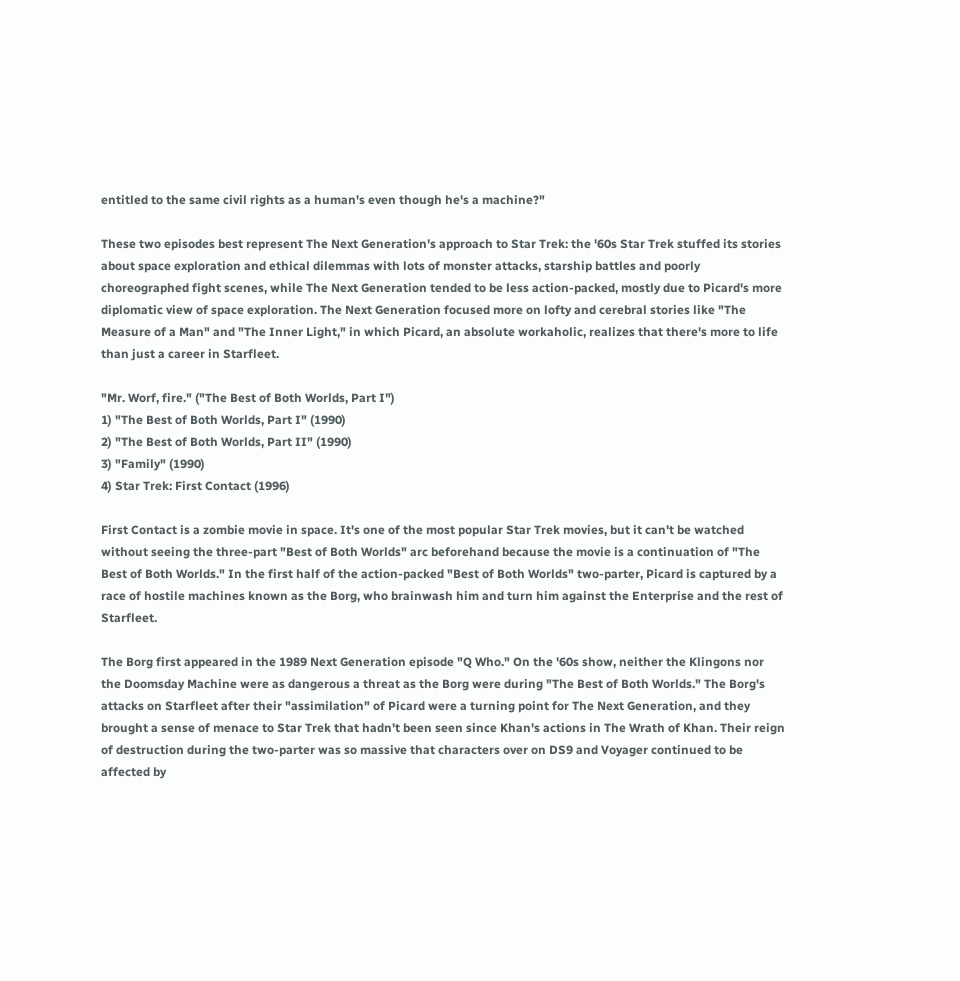entitled to the same civil rights as a human's even though he's a machine?"

These two episodes best represent The Next Generation's approach to Star Trek: the '60s Star Trek stuffed its stories about space exploration and ethical dilemmas with lots of monster attacks, starship battles and poorly choreographed fight scenes, while The Next Generation tended to be less action-packed, mostly due to Picard's more diplomatic view of space exploration. The Next Generation focused more on lofty and cerebral stories like "The Measure of a Man" and "The Inner Light," in which Picard, an absolute workaholic, realizes that there's more to life than just a career in Starfleet.

"Mr. Worf, fire." ("The Best of Both Worlds, Part I")
1) "The Best of Both Worlds, Part I" (1990)
2) "The Best of Both Worlds, Part II" (1990)
3) "Family" (1990)
4) Star Trek: First Contact (1996)

First Contact is a zombie movie in space. It's one of the most popular Star Trek movies, but it can't be watched without seeing the three-part "Best of Both Worlds" arc beforehand because the movie is a continuation of "The Best of Both Worlds." In the first half of the action-packed "Best of Both Worlds" two-parter, Picard is captured by a race of hostile machines known as the Borg, who brainwash him and turn him against the Enterprise and the rest of Starfleet.

The Borg first appeared in the 1989 Next Generation episode "Q Who." On the '60s show, neither the Klingons nor the Doomsday Machine were as dangerous a threat as the Borg were during "The Best of Both Worlds." The Borg's attacks on Starfleet after their "assimilation" of Picard were a turning point for The Next Generation, and they brought a sense of menace to Star Trek that hadn't been seen since Khan's actions in The Wrath of Khan. Their reign of destruction during the two-parter was so massive that characters over on DS9 and Voyager continued to be affected by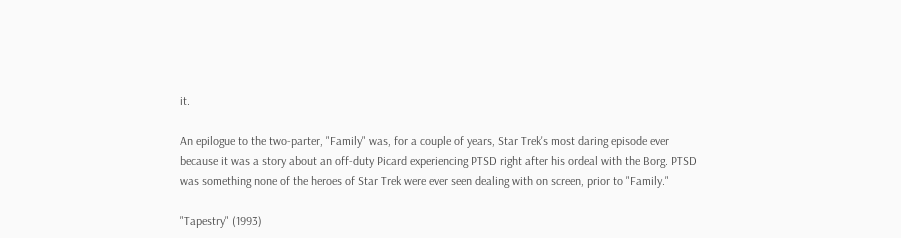it.

An epilogue to the two-parter, "Family" was, for a couple of years, Star Trek's most daring episode ever because it was a story about an off-duty Picard experiencing PTSD right after his ordeal with the Borg. PTSD was something none of the heroes of Star Trek were ever seen dealing with on screen, prior to "Family."

"Tapestry" (1993)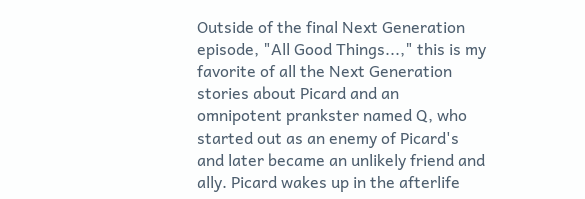Outside of the final Next Generation episode, "All Good Things...," this is my favorite of all the Next Generation stories about Picard and an omnipotent prankster named Q, who started out as an enemy of Picard's and later became an unlikely friend and ally. Picard wakes up in the afterlife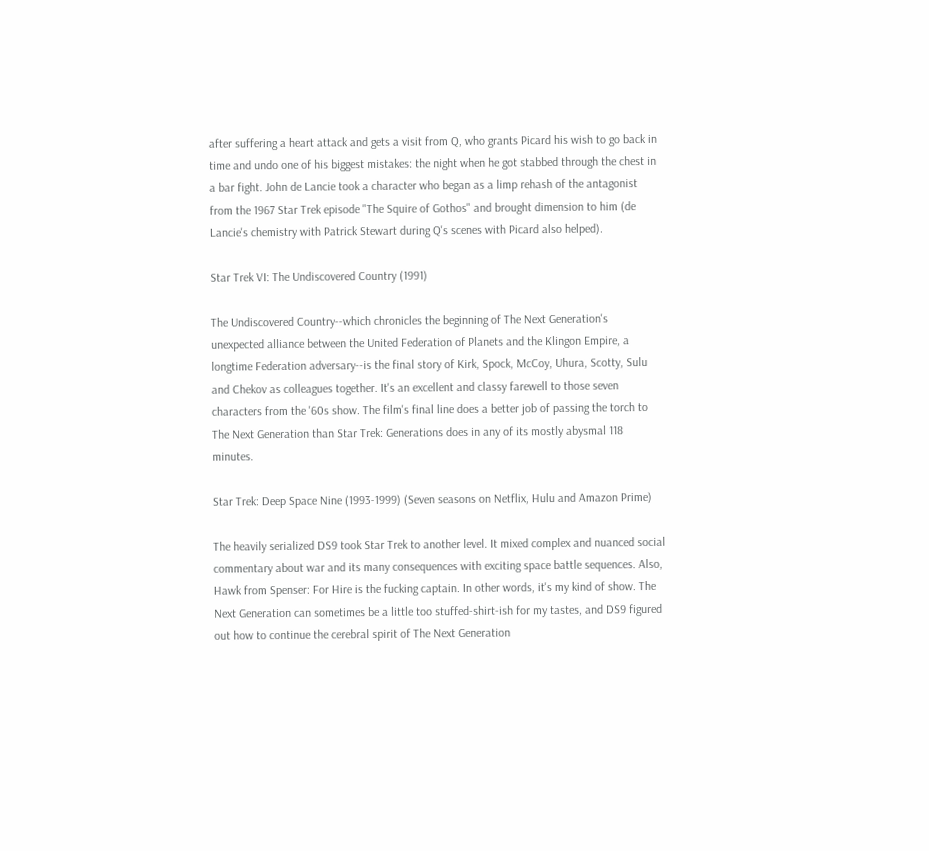after suffering a heart attack and gets a visit from Q, who grants Picard his wish to go back in time and undo one of his biggest mistakes: the night when he got stabbed through the chest in a bar fight. John de Lancie took a character who began as a limp rehash of the antagonist from the 1967 Star Trek episode "The Squire of Gothos" and brought dimension to him (de Lancie's chemistry with Patrick Stewart during Q's scenes with Picard also helped).

Star Trek VI: The Undiscovered Country (1991)

The Undiscovered Country--which chronicles the beginning of The Next Generation's unexpected alliance between the United Federation of Planets and the Klingon Empire, a longtime Federation adversary--is the final story of Kirk, Spock, McCoy, Uhura, Scotty, Sulu and Chekov as colleagues together. It's an excellent and classy farewell to those seven characters from the '60s show. The film's final line does a better job of passing the torch to The Next Generation than Star Trek: Generations does in any of its mostly abysmal 118 minutes.

Star Trek: Deep Space Nine (1993-1999) (Seven seasons on Netflix, Hulu and Amazon Prime)

The heavily serialized DS9 took Star Trek to another level. It mixed complex and nuanced social commentary about war and its many consequences with exciting space battle sequences. Also, Hawk from Spenser: For Hire is the fucking captain. In other words, it's my kind of show. The Next Generation can sometimes be a little too stuffed-shirt-ish for my tastes, and DS9 figured out how to continue the cerebral spirit of The Next Generation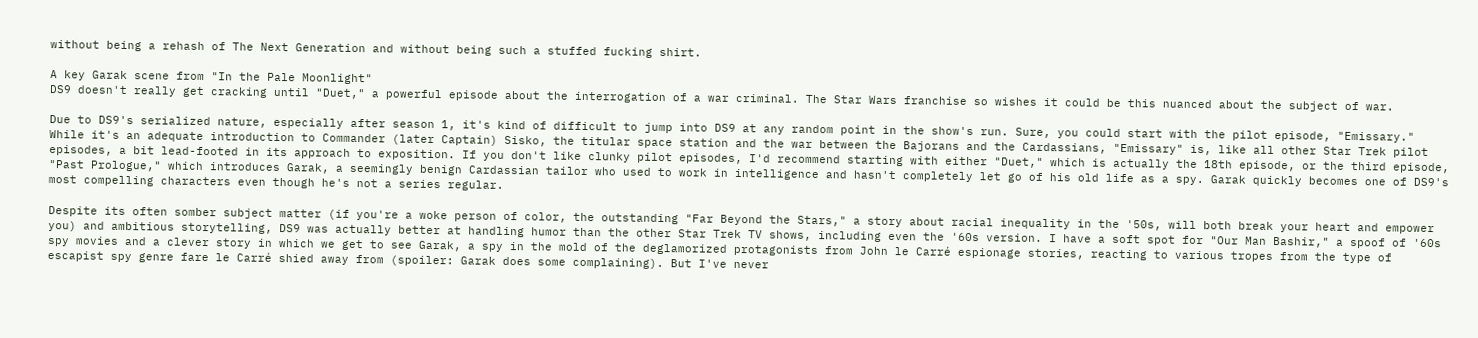without being a rehash of The Next Generation and without being such a stuffed fucking shirt.

A key Garak scene from "In the Pale Moonlight"
DS9 doesn't really get cracking until "Duet," a powerful episode about the interrogation of a war criminal. The Star Wars franchise so wishes it could be this nuanced about the subject of war.

Due to DS9's serialized nature, especially after season 1, it's kind of difficult to jump into DS9 at any random point in the show's run. Sure, you could start with the pilot episode, "Emissary." While it's an adequate introduction to Commander (later Captain) Sisko, the titular space station and the war between the Bajorans and the Cardassians, "Emissary" is, like all other Star Trek pilot episodes, a bit lead-footed in its approach to exposition. If you don't like clunky pilot episodes, I'd recommend starting with either "Duet," which is actually the 18th episode, or the third episode, "Past Prologue," which introduces Garak, a seemingly benign Cardassian tailor who used to work in intelligence and hasn't completely let go of his old life as a spy. Garak quickly becomes one of DS9's most compelling characters even though he's not a series regular.

Despite its often somber subject matter (if you're a woke person of color, the outstanding "Far Beyond the Stars," a story about racial inequality in the '50s, will both break your heart and empower you) and ambitious storytelling, DS9 was actually better at handling humor than the other Star Trek TV shows, including even the '60s version. I have a soft spot for "Our Man Bashir," a spoof of '60s spy movies and a clever story in which we get to see Garak, a spy in the mold of the deglamorized protagonists from John le Carré espionage stories, reacting to various tropes from the type of escapist spy genre fare le Carré shied away from (spoiler: Garak does some complaining). But I've never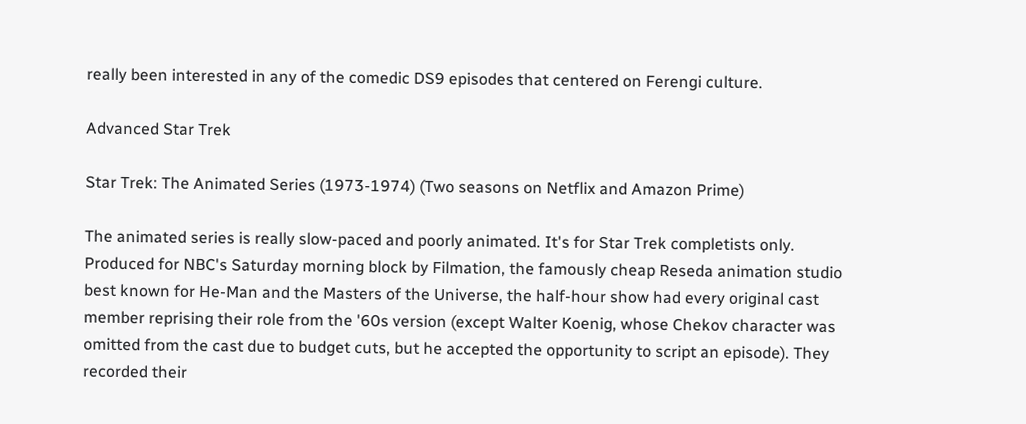really been interested in any of the comedic DS9 episodes that centered on Ferengi culture.

Advanced Star Trek

Star Trek: The Animated Series (1973-1974) (Two seasons on Netflix and Amazon Prime)

The animated series is really slow-paced and poorly animated. It's for Star Trek completists only. Produced for NBC's Saturday morning block by Filmation, the famously cheap Reseda animation studio best known for He-Man and the Masters of the Universe, the half-hour show had every original cast member reprising their role from the '60s version (except Walter Koenig, whose Chekov character was omitted from the cast due to budget cuts, but he accepted the opportunity to script an episode). They recorded their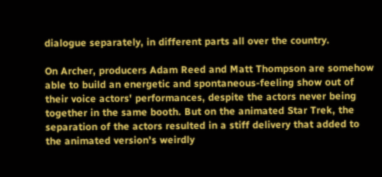dialogue separately, in different parts all over the country.

On Archer, producers Adam Reed and Matt Thompson are somehow able to build an energetic and spontaneous-feeling show out of their voice actors' performances, despite the actors never being together in the same booth. But on the animated Star Trek, the separation of the actors resulted in a stiff delivery that added to the animated version's weirdly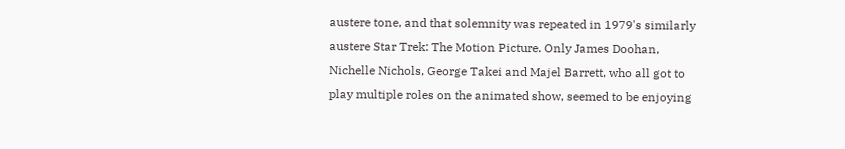austere tone, and that solemnity was repeated in 1979's similarly austere Star Trek: The Motion Picture. Only James Doohan, Nichelle Nichols, George Takei and Majel Barrett, who all got to play multiple roles on the animated show, seemed to be enjoying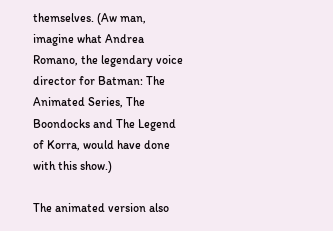themselves. (Aw man, imagine what Andrea Romano, the legendary voice director for Batman: The Animated Series, The Boondocks and The Legend of Korra, would have done with this show.)

The animated version also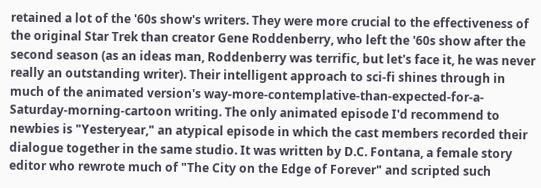retained a lot of the '60s show's writers. They were more crucial to the effectiveness of the original Star Trek than creator Gene Roddenberry, who left the '60s show after the second season (as an ideas man, Roddenberry was terrific, but let's face it, he was never really an outstanding writer). Their intelligent approach to sci-fi shines through in much of the animated version's way-more-contemplative-than-expected-for-a-Saturday-morning-cartoon writing. The only animated episode I'd recommend to newbies is "Yesteryear," an atypical episode in which the cast members recorded their dialogue together in the same studio. It was written by D.C. Fontana, a female story editor who rewrote much of "The City on the Edge of Forever" and scripted such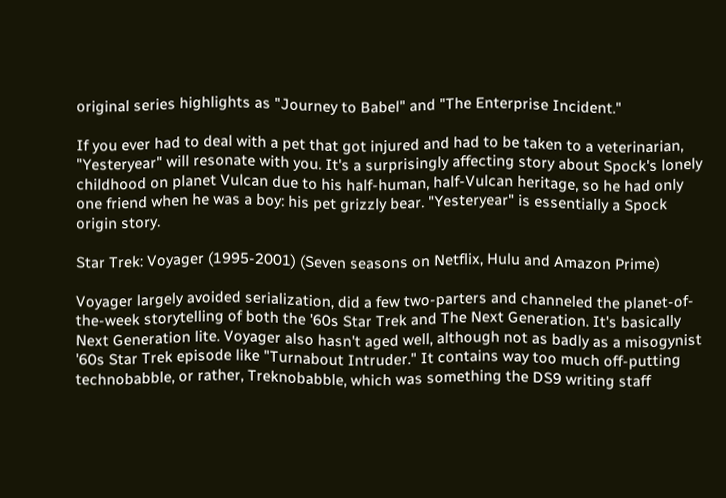original series highlights as "Journey to Babel" and "The Enterprise Incident."

If you ever had to deal with a pet that got injured and had to be taken to a veterinarian, "Yesteryear" will resonate with you. It's a surprisingly affecting story about Spock's lonely childhood on planet Vulcan due to his half-human, half-Vulcan heritage, so he had only one friend when he was a boy: his pet grizzly bear. "Yesteryear" is essentially a Spock origin story.

Star Trek: Voyager (1995-2001) (Seven seasons on Netflix, Hulu and Amazon Prime)

Voyager largely avoided serialization, did a few two-parters and channeled the planet-of-the-week storytelling of both the '60s Star Trek and The Next Generation. It's basically Next Generation lite. Voyager also hasn't aged well, although not as badly as a misogynist '60s Star Trek episode like "Turnabout Intruder." It contains way too much off-putting technobabble, or rather, Treknobabble, which was something the DS9 writing staff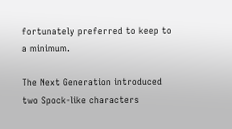fortunately preferred to keep to a minimum.

The Next Generation introduced two Spock-like characters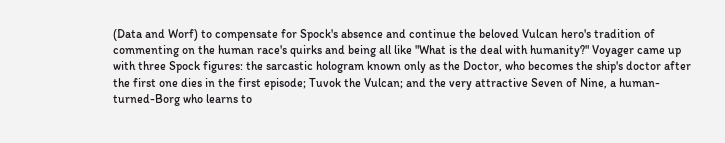(Data and Worf) to compensate for Spock's absence and continue the beloved Vulcan hero's tradition of commenting on the human race's quirks and being all like "What is the deal with humanity?" Voyager came up with three Spock figures: the sarcastic hologram known only as the Doctor, who becomes the ship's doctor after the first one dies in the first episode; Tuvok the Vulcan; and the very attractive Seven of Nine, a human-turned-Borg who learns to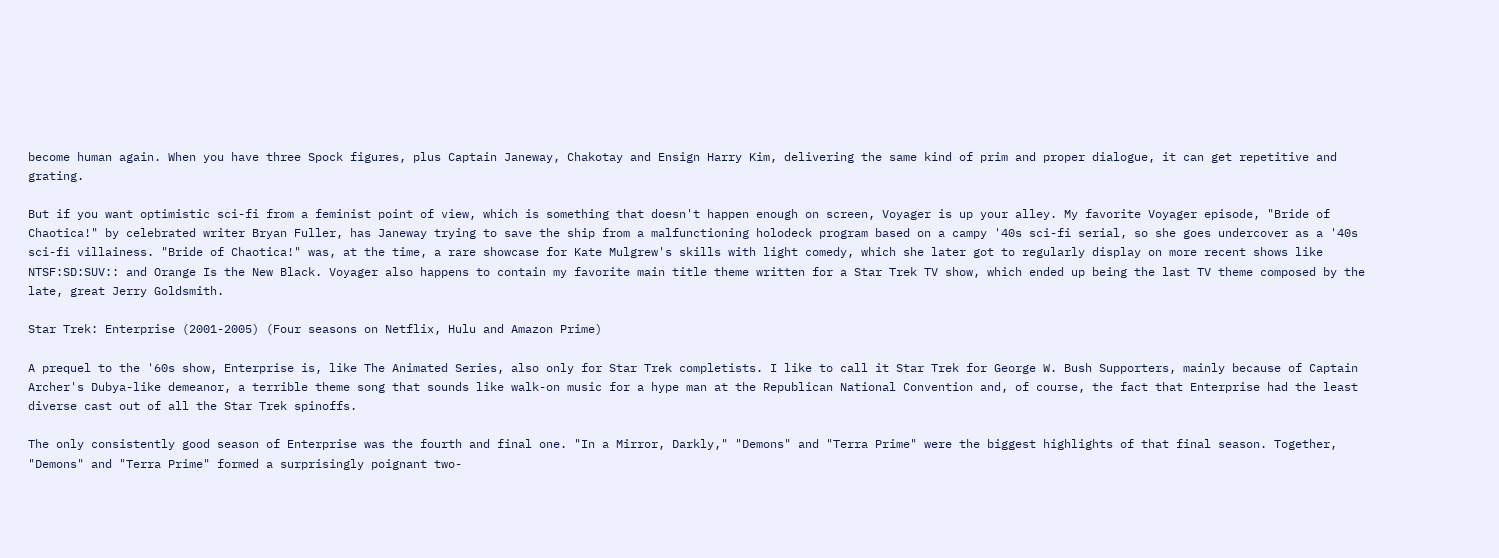become human again. When you have three Spock figures, plus Captain Janeway, Chakotay and Ensign Harry Kim, delivering the same kind of prim and proper dialogue, it can get repetitive and grating.

But if you want optimistic sci-fi from a feminist point of view, which is something that doesn't happen enough on screen, Voyager is up your alley. My favorite Voyager episode, "Bride of Chaotica!" by celebrated writer Bryan Fuller, has Janeway trying to save the ship from a malfunctioning holodeck program based on a campy '40s sci-fi serial, so she goes undercover as a '40s sci-fi villainess. "Bride of Chaotica!" was, at the time, a rare showcase for Kate Mulgrew's skills with light comedy, which she later got to regularly display on more recent shows like NTSF:SD:SUV:: and Orange Is the New Black. Voyager also happens to contain my favorite main title theme written for a Star Trek TV show, which ended up being the last TV theme composed by the late, great Jerry Goldsmith.

Star Trek: Enterprise (2001-2005) (Four seasons on Netflix, Hulu and Amazon Prime)

A prequel to the '60s show, Enterprise is, like The Animated Series, also only for Star Trek completists. I like to call it Star Trek for George W. Bush Supporters, mainly because of Captain Archer's Dubya-like demeanor, a terrible theme song that sounds like walk-on music for a hype man at the Republican National Convention and, of course, the fact that Enterprise had the least diverse cast out of all the Star Trek spinoffs.

The only consistently good season of Enterprise was the fourth and final one. "In a Mirror, Darkly," "Demons" and "Terra Prime" were the biggest highlights of that final season. Together, "Demons" and "Terra Prime" formed a surprisingly poignant two-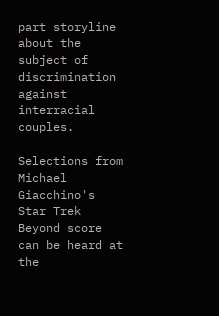part storyline about the subject of discrimination against interracial couples.

Selections from Michael Giacchino's Star Trek Beyond score can be heard at the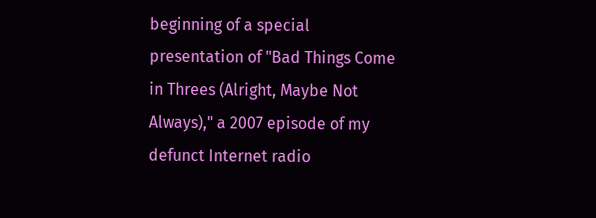beginning of a special presentation of "Bad Things Come in Threes (Alright, Maybe Not Always)," a 2007 episode of my defunct Internet radio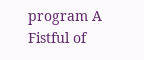program A Fistful of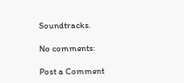Soundtracks.

No comments:

Post a Comment